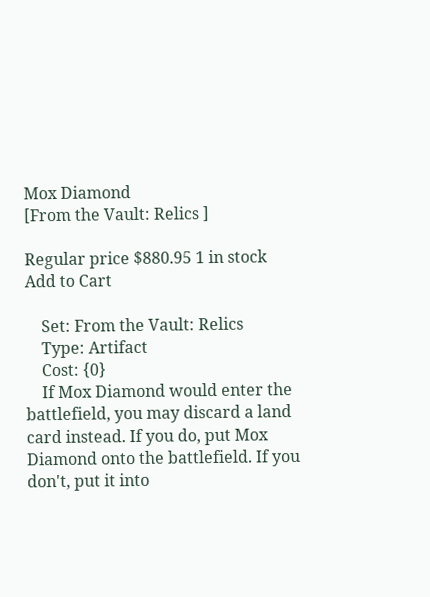Mox Diamond
[From the Vault: Relics ]

Regular price $880.95 1 in stock
Add to Cart

    Set: From the Vault: Relics
    Type: Artifact
    Cost: {0}
    If Mox Diamond would enter the battlefield, you may discard a land card instead. If you do, put Mox Diamond onto the battlefield. If you don't, put it into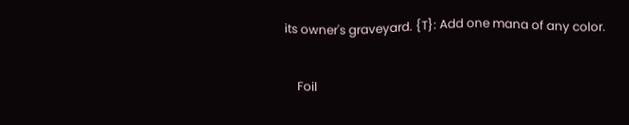its owner's graveyard. {T}: Add one mana of any color.

    Foil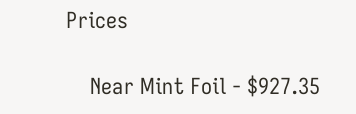Prices

    Near Mint Foil - $927.35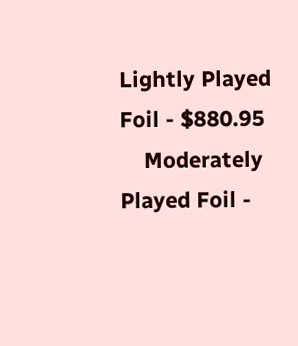Lightly Played Foil - $880.95
    Moderately Played Foil -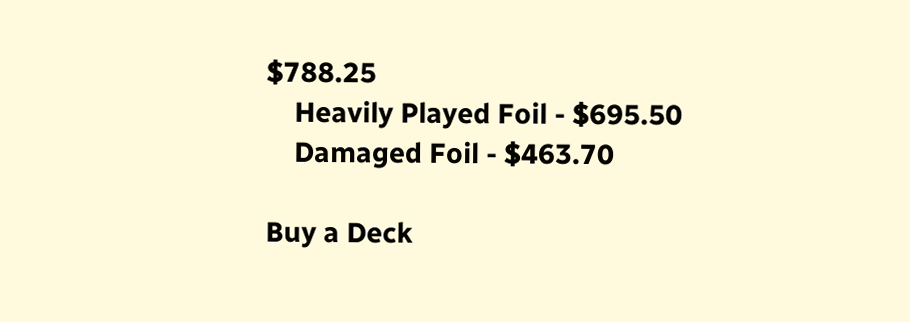$788.25
    Heavily Played Foil - $695.50
    Damaged Foil - $463.70

Buy a Deck